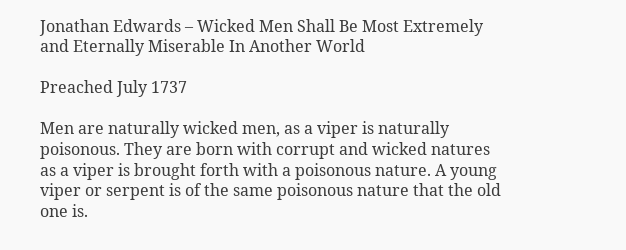Jonathan Edwards – Wicked Men Shall Be Most Extremely and Eternally Miserable In Another World

Preached July 1737

Men are naturally wicked men, as a viper is naturally poisonous. They are born with corrupt and wicked natures as a viper is brought forth with a poisonous nature. A young viper or serpent is of the same poisonous nature that the old one is.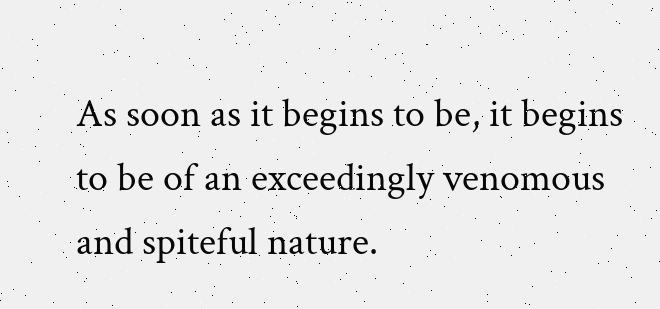As soon as it begins to be, it begins to be of an exceedingly venomous and spiteful nature.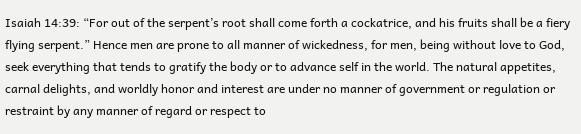Isaiah 14:39: “For out of the serpent’s root shall come forth a cockatrice, and his fruits shall be a fiery flying serpent.” Hence men are prone to all manner of wickedness, for men, being without love to God, seek everything that tends to gratify the body or to advance self in the world. The natural appetites, carnal delights, and worldly honor and interest are under no manner of government or regulation or restraint by any manner of regard or respect to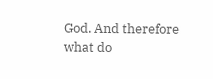God. And therefore what do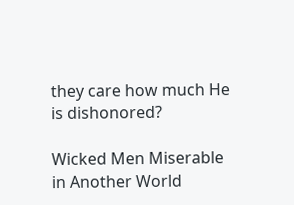they care how much He is dishonored?

Wicked Men Miserable in Another World